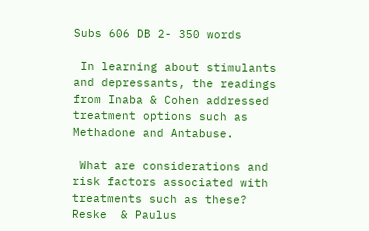Subs 606 DB 2- 350 words

 In learning about stimulants and depressants, the readings from Inaba & Cohen addressed treatment options such as Methadone and Antabuse.

 What are considerations and risk factors associated with treatments such as these?  Reske  & Paulus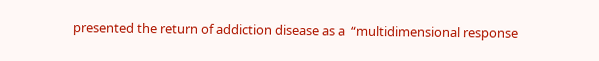presented the return of addiction disease as a  “multidimensional response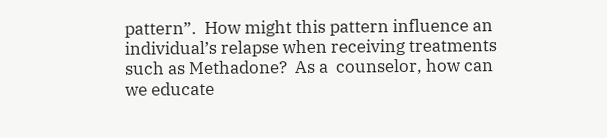pattern”.  How might this pattern influence an  individual’s relapse when receiving treatments such as Methadone?  As a  counselor, how can we educate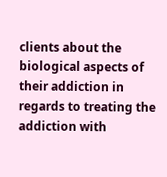clients about the biological aspects of  their addiction in regards to treating the addiction with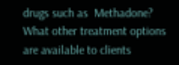drugs such as  Methadone? What other treatment options are available to clients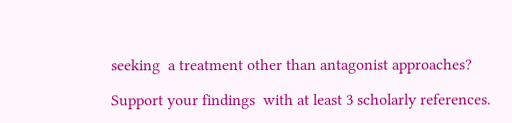seeking  a treatment other than antagonist approaches?

Support your findings  with at least 3 scholarly references.